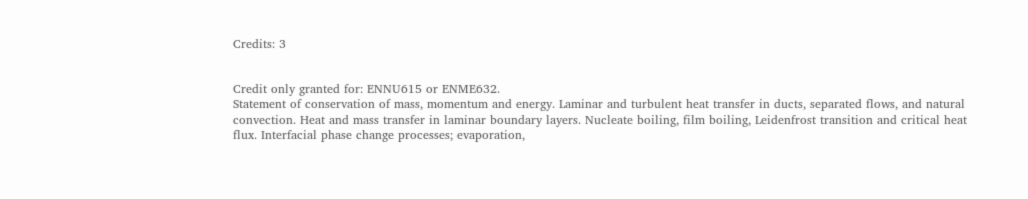Credits: 3


Credit only granted for: ENNU615 or ENME632.
Statement of conservation of mass, momentum and energy. Laminar and turbulent heat transfer in ducts, separated flows, and natural convection. Heat and mass transfer in laminar boundary layers. Nucleate boiling, film boiling, Leidenfrost transition and critical heat flux. Interfacial phase change processes; evaporation,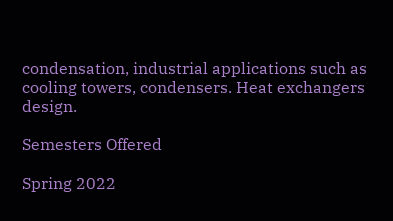condensation, industrial applications such as cooling towers, condensers. Heat exchangers design.

Semesters Offered

Spring 2022